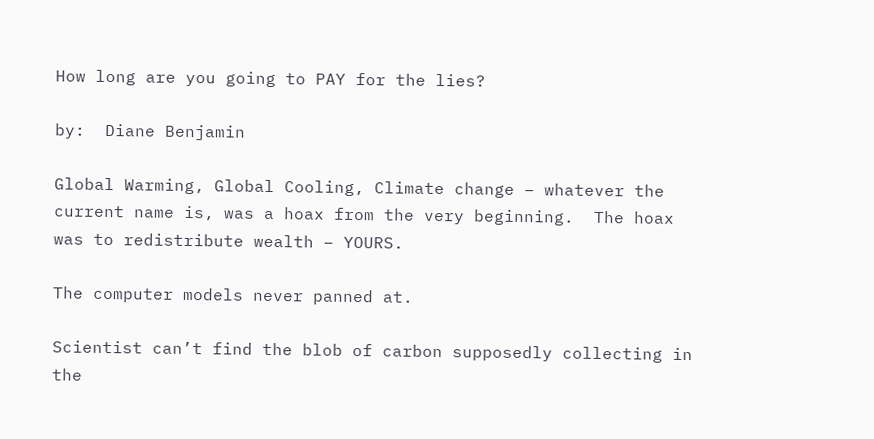How long are you going to PAY for the lies?

by:  Diane Benjamin

Global Warming, Global Cooling, Climate change – whatever the current name is, was a hoax from the very beginning.  The hoax was to redistribute wealth – YOURS.

The computer models never panned at.

Scientist can’t find the blob of carbon supposedly collecting in the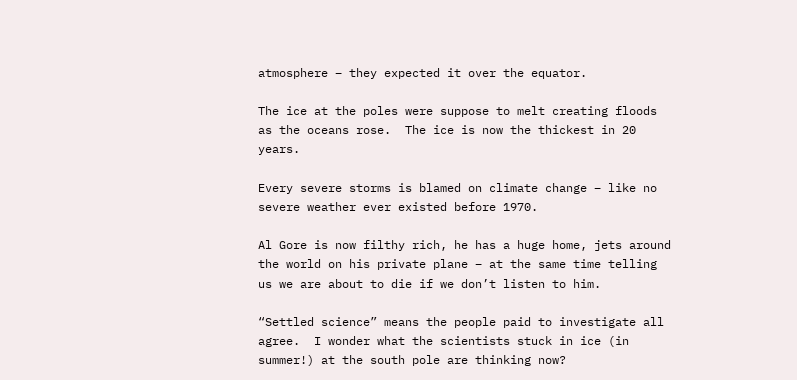atmosphere – they expected it over the equator.

The ice at the poles were suppose to melt creating floods as the oceans rose.  The ice is now the thickest in 20 years.

Every severe storms is blamed on climate change – like no severe weather ever existed before 1970.

Al Gore is now filthy rich, he has a huge home, jets around the world on his private plane – at the same time telling us we are about to die if we don’t listen to him.

“Settled science” means the people paid to investigate all agree.  I wonder what the scientists stuck in ice (in summer!) at the south pole are thinking now?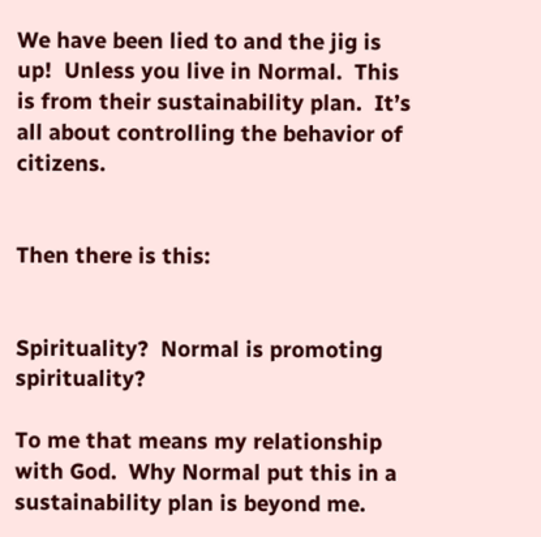We have been lied to and the jig is up!  Unless you live in Normal.  This is from their sustainability plan.  It’s all about controlling the behavior of citizens.


Then there is this:


Spirituality?  Normal is promoting spirituality?

To me that means my relationship with God.  Why Normal put this in a sustainability plan is beyond me.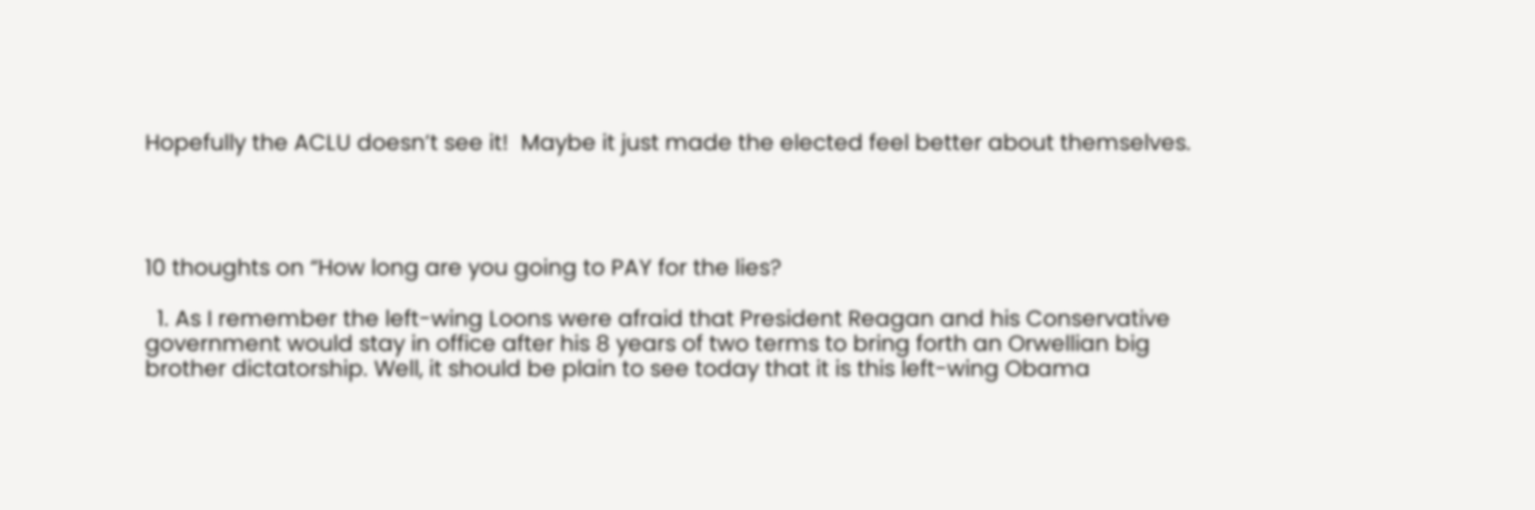Hopefully the ACLU doesn’t see it!  Maybe it just made the elected feel better about themselves.




10 thoughts on “How long are you going to PAY for the lies?

  1. As I remember the left-wing Loons were afraid that President Reagan and his Conservative government would stay in office after his 8 years of two terms to bring forth an Orwellian big brother dictatorship. Well, it should be plain to see today that it is this left-wing Obama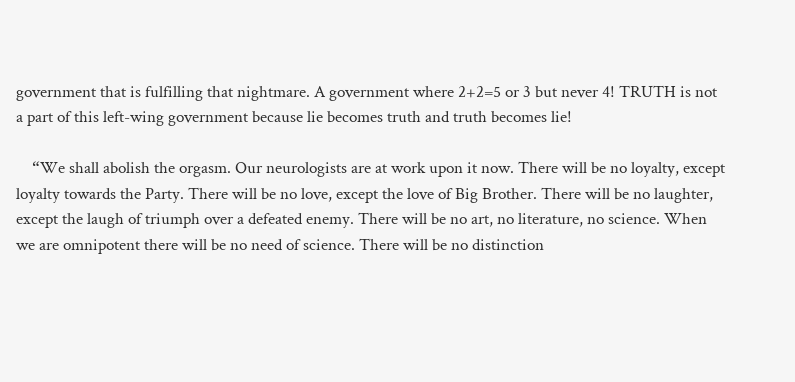government that is fulfilling that nightmare. A government where 2+2=5 or 3 but never 4! TRUTH is not a part of this left-wing government because lie becomes truth and truth becomes lie!

    “We shall abolish the orgasm. Our neurologists are at work upon it now. There will be no loyalty, except loyalty towards the Party. There will be no love, except the love of Big Brother. There will be no laughter, except the laugh of triumph over a defeated enemy. There will be no art, no literature, no science. When we are omnipotent there will be no need of science. There will be no distinction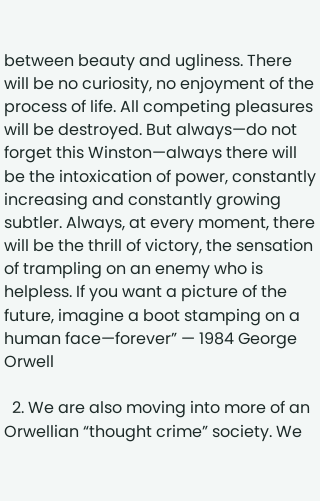between beauty and ugliness. There will be no curiosity, no enjoyment of the process of life. All competing pleasures will be destroyed. But always—do not forget this Winston—always there will be the intoxication of power, constantly increasing and constantly growing subtler. Always, at every moment, there will be the thrill of victory, the sensation of trampling on an enemy who is helpless. If you want a picture of the future, imagine a boot stamping on a human face—forever” — 1984 George Orwell

  2. We are also moving into more of an Orwellian “thought crime” society. We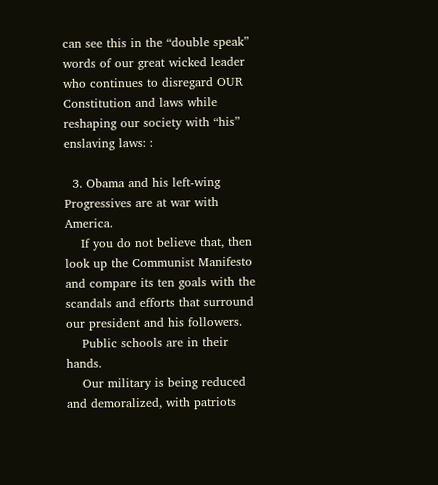can see this in the “double speak” words of our great wicked leader who continues to disregard OUR Constitution and laws while reshaping our society with “his” enslaving laws: :

  3. Obama and his left-wing Progressives are at war with America.
    If you do not believe that, then look up the Communist Manifesto and compare its ten goals with the scandals and efforts that surround our president and his followers.
    Public schools are in their hands.
    Our military is being reduced and demoralized, with patriots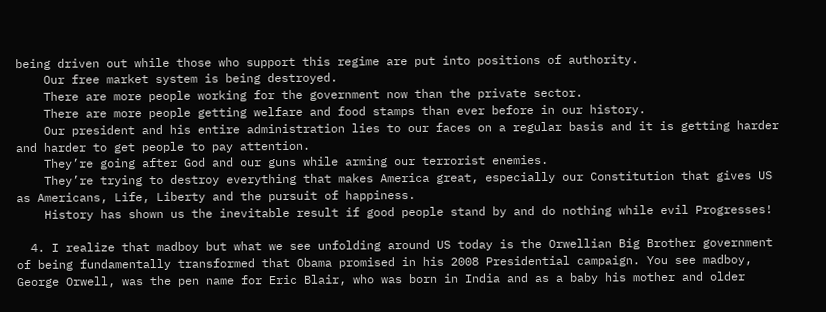being driven out while those who support this regime are put into positions of authority.
    Our free market system is being destroyed.
    There are more people working for the government now than the private sector.
    There are more people getting welfare and food stamps than ever before in our history.
    Our president and his entire administration lies to our faces on a regular basis and it is getting harder and harder to get people to pay attention.
    They’re going after God and our guns while arming our terrorist enemies.
    They’re trying to destroy everything that makes America great, especially our Constitution that gives US as Americans, Life, Liberty and the pursuit of happiness.
    History has shown us the inevitable result if good people stand by and do nothing while evil Progresses!

  4. I realize that madboy but what we see unfolding around US today is the Orwellian Big Brother government of being fundamentally transformed that Obama promised in his 2008 Presidential campaign. You see madboy, George Orwell, was the pen name for Eric Blair, who was born in India and as a baby his mother and older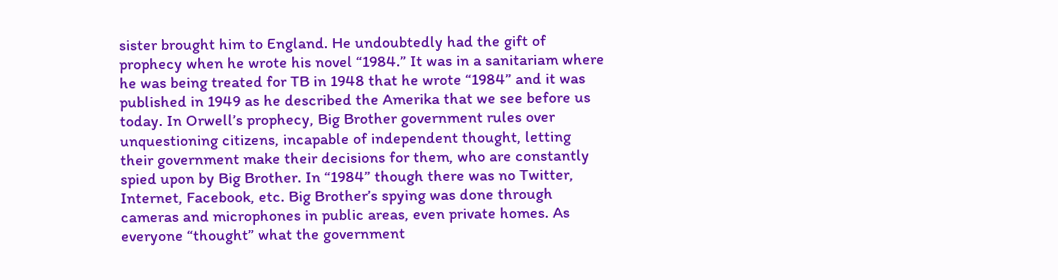sister brought him to England. He undoubtedly had the gift of prophecy when he wrote his novel “1984.” It was in a sanitariam where he was being treated for TB in 1948 that he wrote “1984” and it was published in 1949 as he described the Amerika that we see before us today. In Orwell’s prophecy, Big Brother government rules over unquestioning citizens, incapable of independent thought, letting their government make their decisions for them, who are constantly spied upon by Big Brother. In “1984” though there was no Twitter, Internet, Facebook, etc. Big Brother’s spying was done through cameras and microphones in public areas, even private homes. As everyone “thought” what the government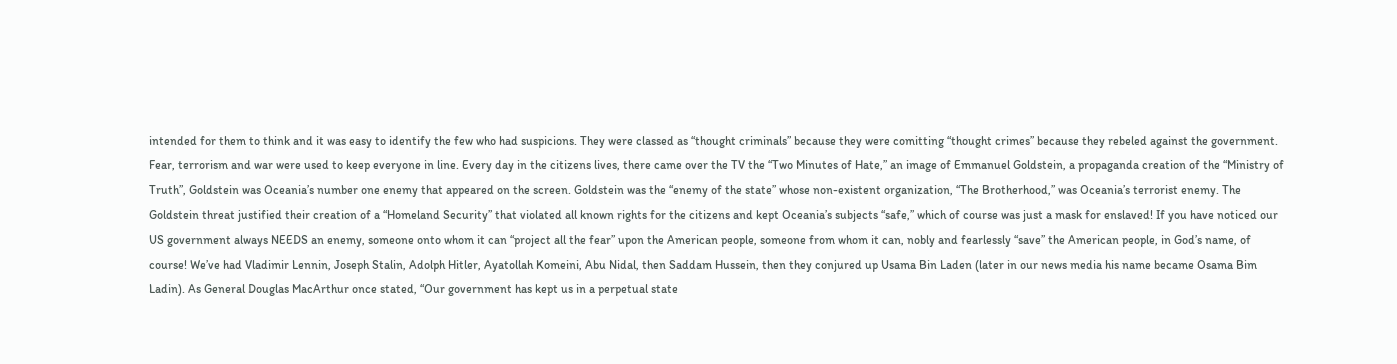intended for them to think and it was easy to identify the few who had suspicions. They were classed as “thought criminals” because they were comitting “thought crimes” because they rebeled against the government. Fear, terrorism and war were used to keep everyone in line. Every day in the citizens lives, there came over the TV the “Two Minutes of Hate,” an image of Emmanuel Goldstein, a propaganda creation of the “Ministry of Truth”, Goldstein was Oceania’s number one enemy that appeared on the screen. Goldstein was the “enemy of the state” whose non-existent organization, “The Brotherhood,” was Oceania’s terrorist enemy. The Goldstein threat justified their creation of a “Homeland Security” that violated all known rights for the citizens and kept Oceania’s subjects “safe,” which of course was just a mask for enslaved! If you have noticed our US government always NEEDS an enemy, someone onto whom it can “project all the fear” upon the American people, someone from whom it can, nobly and fearlessly “save” the American people, in God’s name, of course! We’ve had Vladimir Lennin, Joseph Stalin, Adolph Hitler, Ayatollah Komeini, Abu Nidal, then Saddam Hussein, then they conjured up Usama Bin Laden (later in our news media his name became Osama Bim Ladin). As General Douglas MacArthur once stated, “Our government has kept us in a perpetual state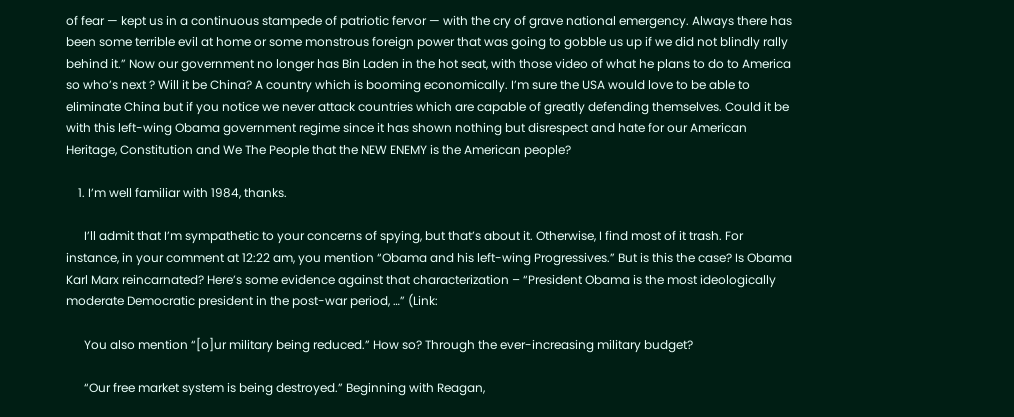of fear — kept us in a continuous stampede of patriotic fervor — with the cry of grave national emergency. Always there has been some terrible evil at home or some monstrous foreign power that was going to gobble us up if we did not blindly rally behind it.” Now our government no longer has Bin Laden in the hot seat, with those video of what he plans to do to America so who’s next ? Will it be China? A country which is booming economically. I’m sure the USA would love to be able to eliminate China but if you notice we never attack countries which are capable of greatly defending themselves. Could it be with this left-wing Obama government regime since it has shown nothing but disrespect and hate for our American Heritage, Constitution and We The People that the NEW ENEMY is the American people?

    1. I’m well familiar with 1984, thanks.

      I’ll admit that I’m sympathetic to your concerns of spying, but that’s about it. Otherwise, I find most of it trash. For instance, in your comment at 12:22 am, you mention “Obama and his left-wing Progressives.” But is this the case? Is Obama Karl Marx reincarnated? Here’s some evidence against that characterization – “President Obama is the most ideologically moderate Democratic president in the post-war period, …” (Link:

      You also mention “[o]ur military being reduced.” How so? Through the ever-increasing military budget?

      “Our free market system is being destroyed.” Beginning with Reagan,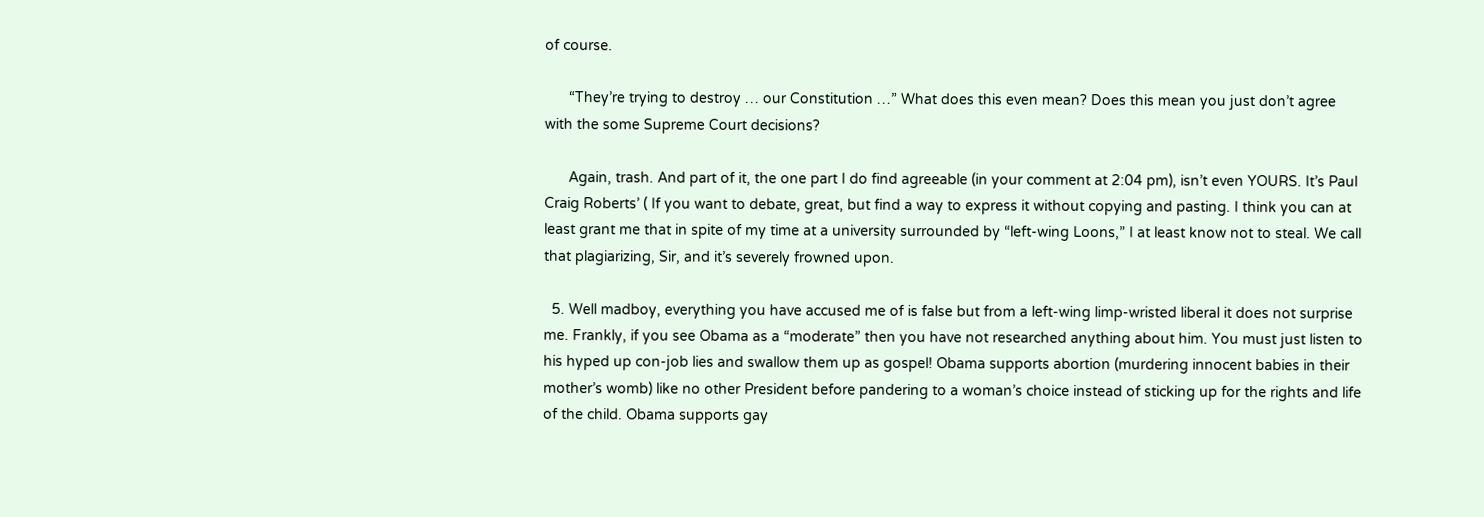of course.

      “They’re trying to destroy … our Constitution …” What does this even mean? Does this mean you just don’t agree with the some Supreme Court decisions?

      Again, trash. And part of it, the one part I do find agreeable (in your comment at 2:04 pm), isn’t even YOURS. It’s Paul Craig Roberts’ ( If you want to debate, great, but find a way to express it without copying and pasting. I think you can at least grant me that in spite of my time at a university surrounded by “left-wing Loons,” I at least know not to steal. We call that plagiarizing, Sir, and it’s severely frowned upon.

  5. Well madboy, everything you have accused me of is false but from a left-wing limp-wristed liberal it does not surprise me. Frankly, if you see Obama as a “moderate” then you have not researched anything about him. You must just listen to his hyped up con-job lies and swallow them up as gospel! Obama supports abortion (murdering innocent babies in their mother’s womb) like no other President before pandering to a woman’s choice instead of sticking up for the rights and life of the child. Obama supports gay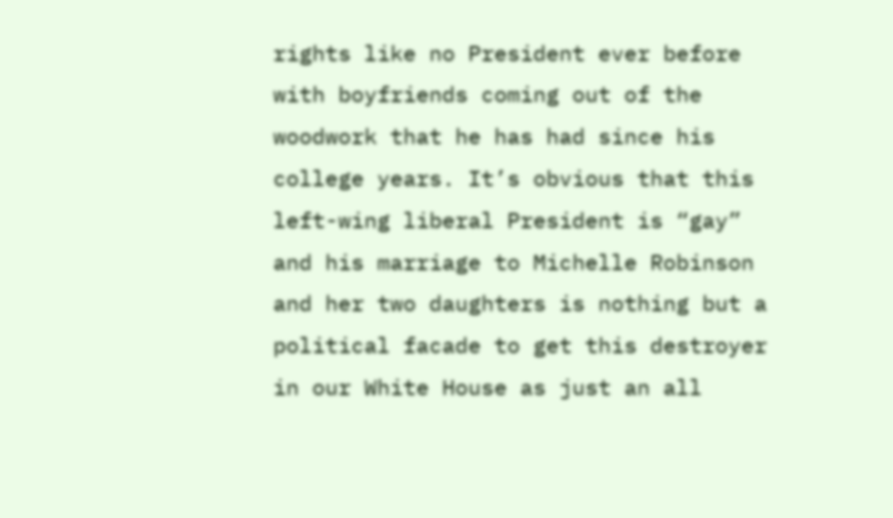rights like no President ever before with boyfriends coming out of the woodwork that he has had since his college years. It’s obvious that this left-wing liberal President is “gay” and his marriage to Michelle Robinson and her two daughters is nothing but a political facade to get this destroyer in our White House as just an all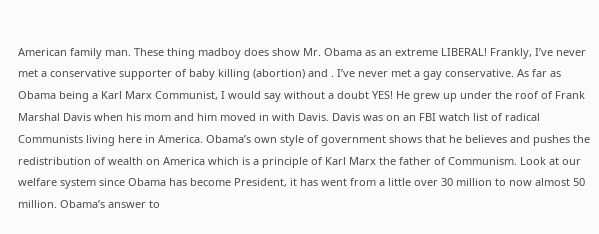American family man. These thing madboy does show Mr. Obama as an extreme LIBERAL! Frankly, I’ve never met a conservative supporter of baby killing (abortion) and . I’ve never met a gay conservative. As far as Obama being a Karl Marx Communist, I would say without a doubt YES! He grew up under the roof of Frank Marshal Davis when his mom and him moved in with Davis. Davis was on an FBI watch list of radical Communists living here in America. Obama’s own style of government shows that he believes and pushes the redistribution of wealth on America which is a principle of Karl Marx the father of Communism. Look at our welfare system since Obama has become President, it has went from a little over 30 million to now almost 50 million. Obama’s answer to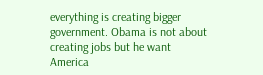everything is creating bigger government. Obama is not about creating jobs but he want America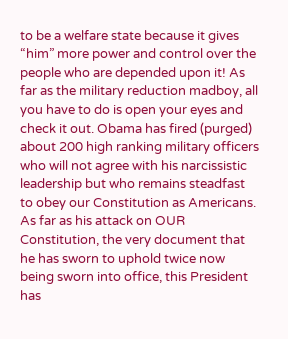to be a welfare state because it gives “him” more power and control over the people who are depended upon it! As far as the military reduction madboy, all you have to do is open your eyes and check it out. Obama has fired (purged) about 200 high ranking military officers who will not agree with his narcissistic leadership but who remains steadfast to obey our Constitution as Americans. As far as his attack on OUR Constitution, the very document that he has sworn to uphold twice now being sworn into office, this President has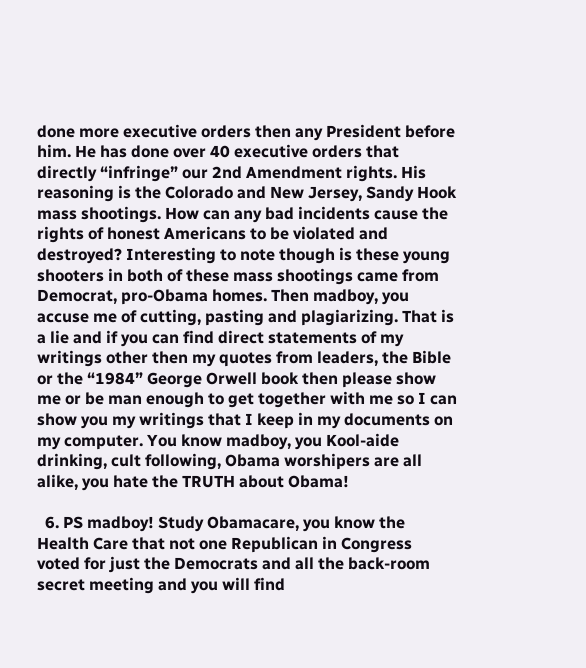done more executive orders then any President before him. He has done over 40 executive orders that directly “infringe” our 2nd Amendment rights. His reasoning is the Colorado and New Jersey, Sandy Hook mass shootings. How can any bad incidents cause the rights of honest Americans to be violated and destroyed? Interesting to note though is these young shooters in both of these mass shootings came from Democrat, pro-Obama homes. Then madboy, you accuse me of cutting, pasting and plagiarizing. That is a lie and if you can find direct statements of my writings other then my quotes from leaders, the Bible or the “1984” George Orwell book then please show me or be man enough to get together with me so I can show you my writings that I keep in my documents on my computer. You know madboy, you Kool-aide drinking, cult following, Obama worshipers are all alike, you hate the TRUTH about Obama!

  6. PS madboy! Study Obamacare, you know the Health Care that not one Republican in Congress voted for just the Democrats and all the back-room secret meeting and you will find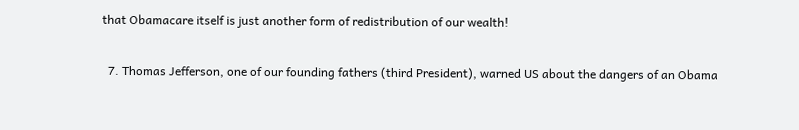that Obamacare itself is just another form of redistribution of our wealth!

  7. Thomas Jefferson, one of our founding fathers (third President), warned US about the dangers of an Obama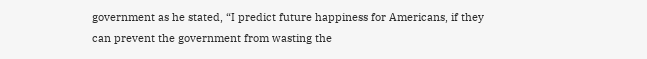government as he stated, “I predict future happiness for Americans, if they can prevent the government from wasting the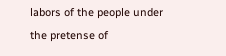labors of the people under the pretense of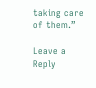taking care of them.”

Leave a Reply